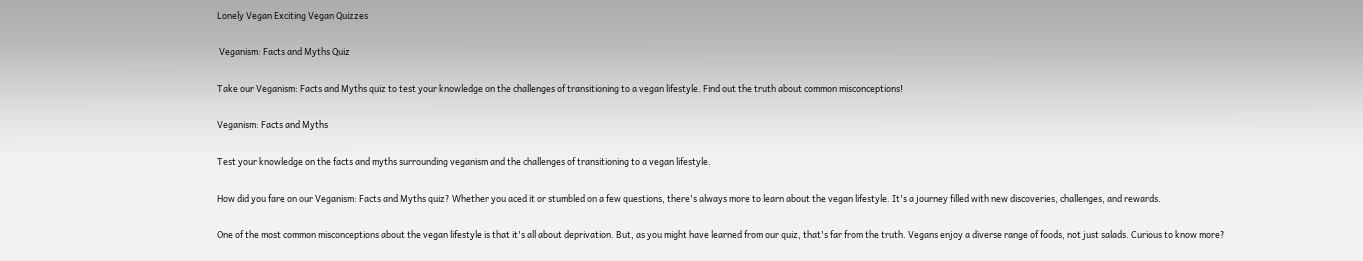Lonely Vegan Exciting Vegan Quizzes

 Veganism: Facts and Myths Quiz

Take our Veganism: Facts and Myths quiz to test your knowledge on the challenges of transitioning to a vegan lifestyle. Find out the truth about common misconceptions!

Veganism: Facts and Myths

Test your knowledge on the facts and myths surrounding veganism and the challenges of transitioning to a vegan lifestyle.

How did you fare on our Veganism: Facts and Myths quiz? Whether you aced it or stumbled on a few questions, there's always more to learn about the vegan lifestyle. It's a journey filled with new discoveries, challenges, and rewards.

One of the most common misconceptions about the vegan lifestyle is that it's all about deprivation. But, as you might have learned from our quiz, that's far from the truth. Vegans enjoy a diverse range of foods, not just salads. Curious to know more?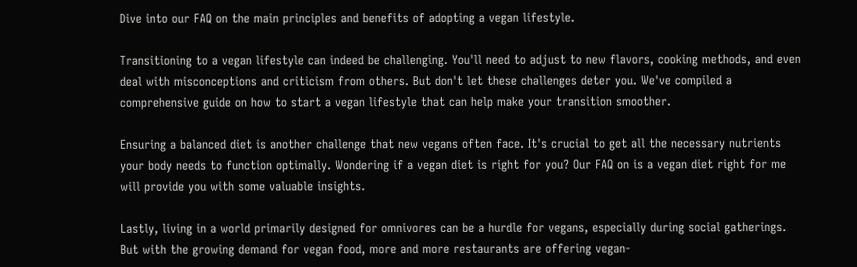Dive into our FAQ on the main principles and benefits of adopting a vegan lifestyle.

Transitioning to a vegan lifestyle can indeed be challenging. You'll need to adjust to new flavors, cooking methods, and even deal with misconceptions and criticism from others. But don't let these challenges deter you. We've compiled a comprehensive guide on how to start a vegan lifestyle that can help make your transition smoother.

Ensuring a balanced diet is another challenge that new vegans often face. It's crucial to get all the necessary nutrients your body needs to function optimally. Wondering if a vegan diet is right for you? Our FAQ on is a vegan diet right for me will provide you with some valuable insights.

Lastly, living in a world primarily designed for omnivores can be a hurdle for vegans, especially during social gatherings. But with the growing demand for vegan food, more and more restaurants are offering vegan-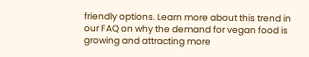friendly options. Learn more about this trend in our FAQ on why the demand for vegan food is growing and attracting more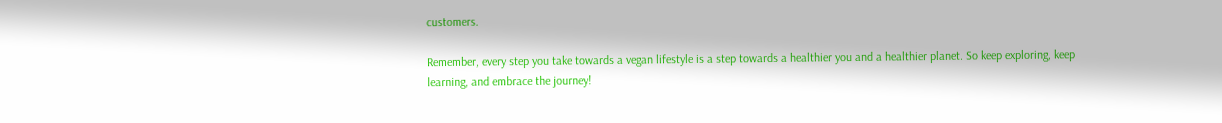customers.

Remember, every step you take towards a vegan lifestyle is a step towards a healthier you and a healthier planet. So keep exploring, keep learning, and embrace the journey!